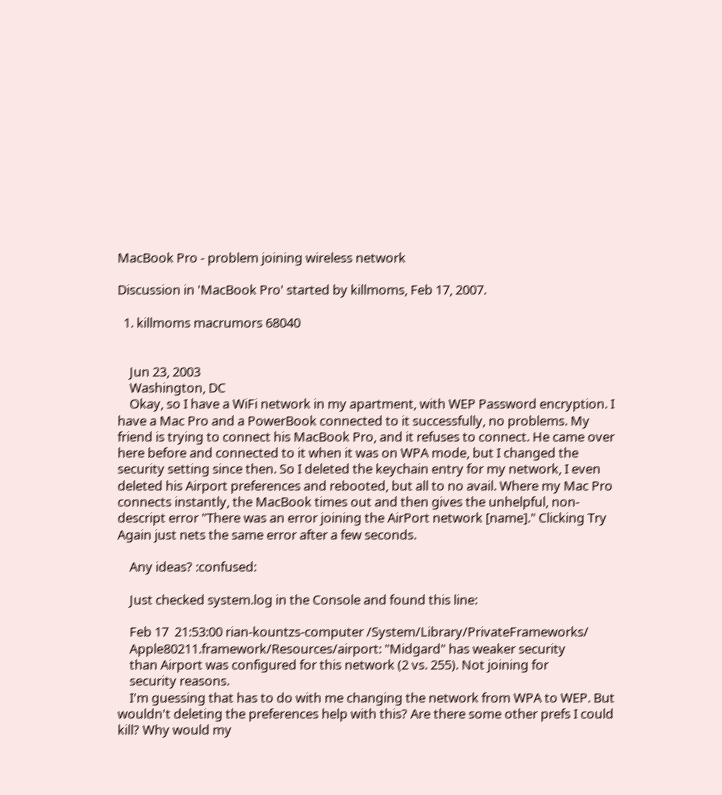MacBook Pro - problem joining wireless network

Discussion in 'MacBook Pro' started by killmoms, Feb 17, 2007.

  1. killmoms macrumors 68040


    Jun 23, 2003
    Washington, DC
    Okay, so I have a WiFi network in my apartment, with WEP Password encryption. I have a Mac Pro and a PowerBook connected to it successfully, no problems. My friend is trying to connect his MacBook Pro, and it refuses to connect. He came over here before and connected to it when it was on WPA mode, but I changed the security setting since then. So I deleted the keychain entry for my network, I even deleted his Airport preferences and rebooted, but all to no avail. Where my Mac Pro connects instantly, the MacBook times out and then gives the unhelpful, non-descript error "There was an error joining the AirPort network [name]." Clicking Try Again just nets the same error after a few seconds.

    Any ideas? :confused:

    Just checked system.log in the Console and found this line:

    Feb 17  21:53:00 rian-kountzs-computer /System/Library/PrivateFrameworks/
    Apple80211.framework/Resources/airport: "Midgard" has weaker security
    than Airport was configured for this network (2 vs. 255). Not joining for
    security reasons.
    I'm guessing that has to do with me changing the network from WPA to WEP. But wouldn't deleting the preferences help with this? Are there some other prefs I could kill? Why would my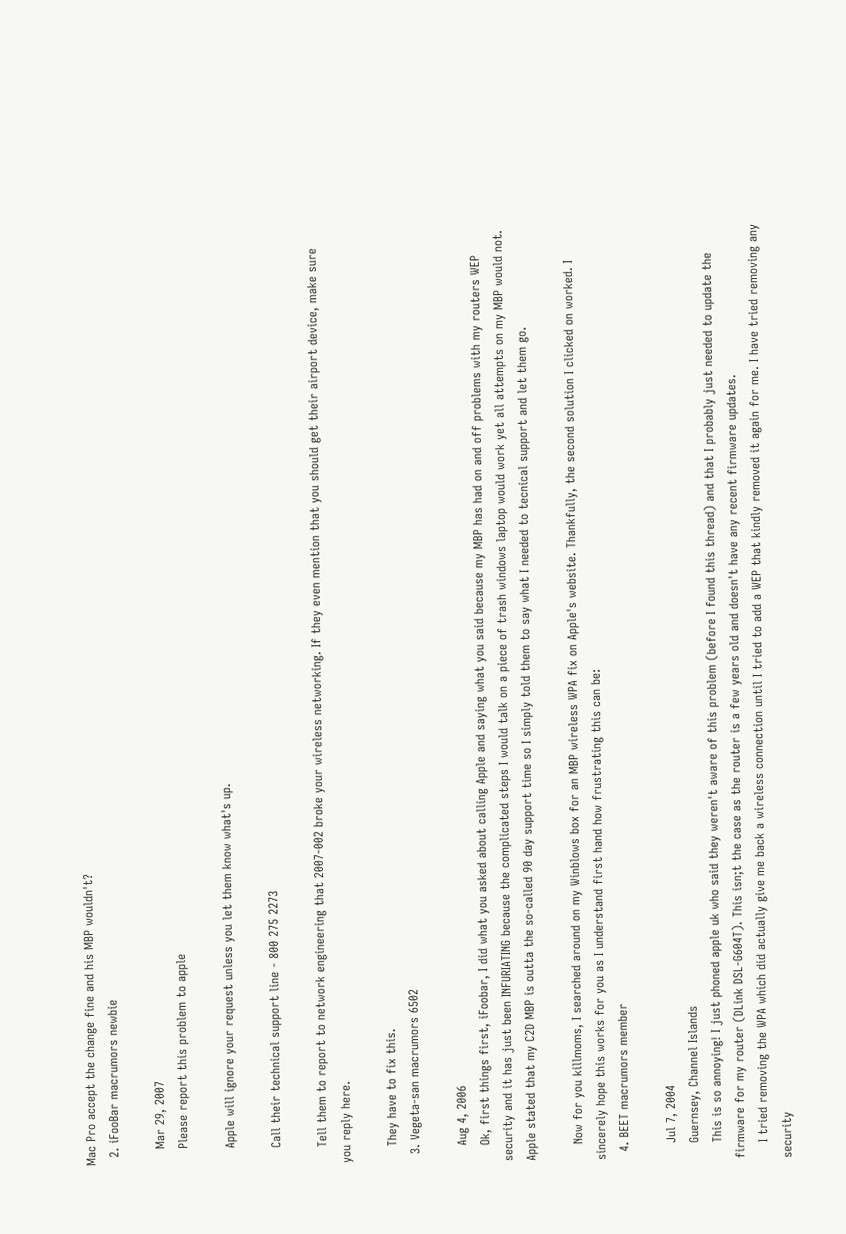Mac Pro accept the change fine and his MBP wouldn't?
  2. iFooBar macrumors newbie

    Mar 29, 2007
    Please report this problem to apple

    Apple will ignore your request unless you let them know what's up.

    Call their technical support line - 800 275 2273

    Tell them to report to network engineering that 2007-002 broke your wireless networking. If they even mention that you should get their airport device, make sure you reply here.

    They have to fix this.
  3. Vegeta-san macrumors 6502

    Aug 4, 2006
    Ok, first things first, iFoobar, I did what you asked about calling Apple and saying what you said because my MBP has had on and off problems with my routers WEP security and it has just been INFURIATING because the complicated steps I would talk on a piece of trash windows laptop would work yet all attempts on my MBP would not. Apple stated that my C2D MBP is outta the so-called 90 day support time so I simply told them to say what I needed to tecnical support and let them go.

    Now for you killmoms, I searched around on my Winblows box for an MBP wireless WPA fix on Apple's website. Thankfully, the second solution I clicked on worked. I sincerely hope this works for you as I understand first hand how frustrating this can be:
  4. BEET macrumors member

    Jul 7, 2004
    Guernsey, Channel Islands
    This is so annoying! I just phoned apple uk who said they weren't aware of this problem (before I found this thread) and that I probably just needed to update the firmware for my router (DLink DSL-G604T). This isn;t the case as the router is a few years old and doesn't have any recent firmware updates.
    I tried removing the WPA which did actually give me back a wireless connection until I tried to add a WEP that kindly removed it again for me. I have tried removing any security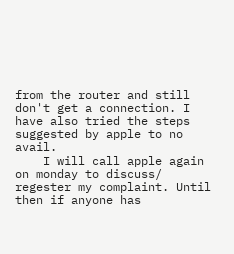from the router and still don't get a connection. I have also tried the steps suggested by apple to no avail.
    I will call apple again on monday to discuss/ regester my complaint. Until then if anyone has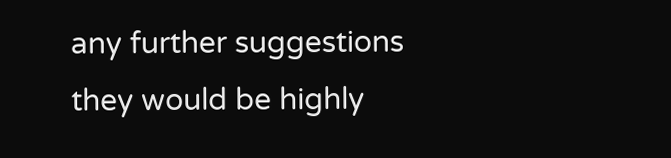any further suggestions they would be highly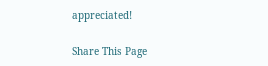appreciated!

Share This Page